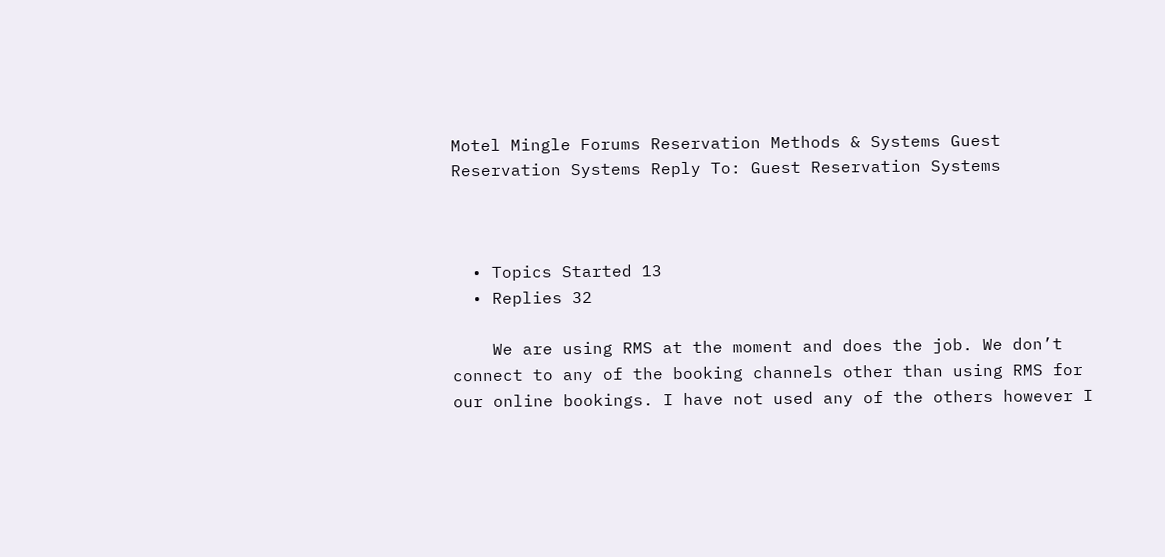Motel Mingle Forums Reservation Methods & Systems Guest Reservation Systems Reply To: Guest Reservation Systems



  • Topics Started 13
  • Replies 32

    We are using RMS at the moment and does the job. We don’t connect to any of the booking channels other than using RMS for our online bookings. I have not used any of the others however I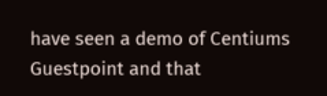have seen a demo of Centiums Guestpoint and that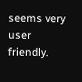seems very user friendly.